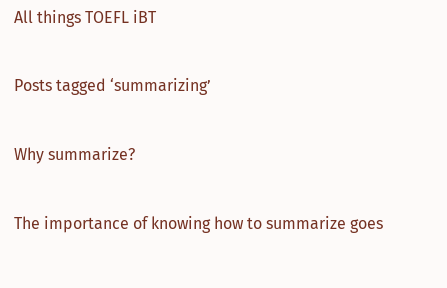All things TOEFL iBT

Posts tagged ‘summarizing’

Why summarize?

The importance of knowing how to summarize goes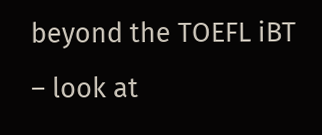beyond the TOEFL iBT – look at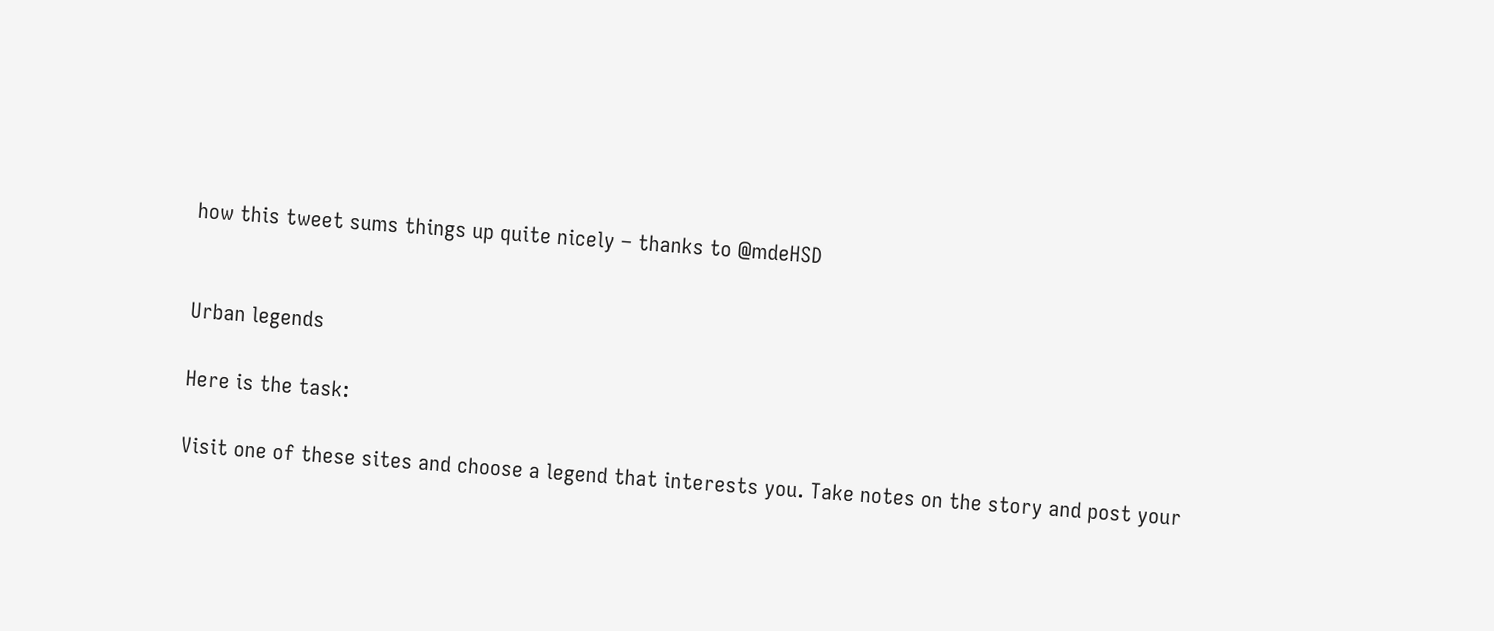how this tweet sums things up quite nicely – thanks to @mdeHSD


Urban legends

Here is the task:

Visit one of these sites and choose a legend that interests you. Take notes on the story and post your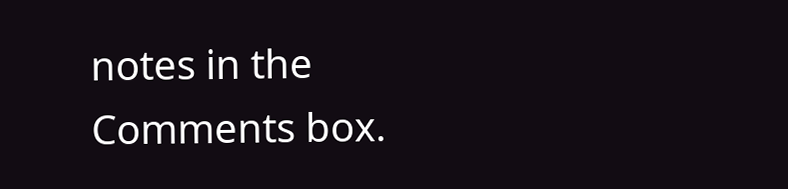notes in the Comments box.